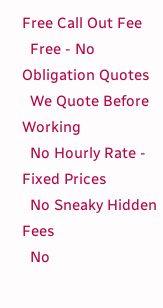Free Call Out Fee
  Free - No Obligation Quotes
  We Quote Before Working
  No Hourly Rate - Fixed Prices
  No Sneaky Hidden Fees
  No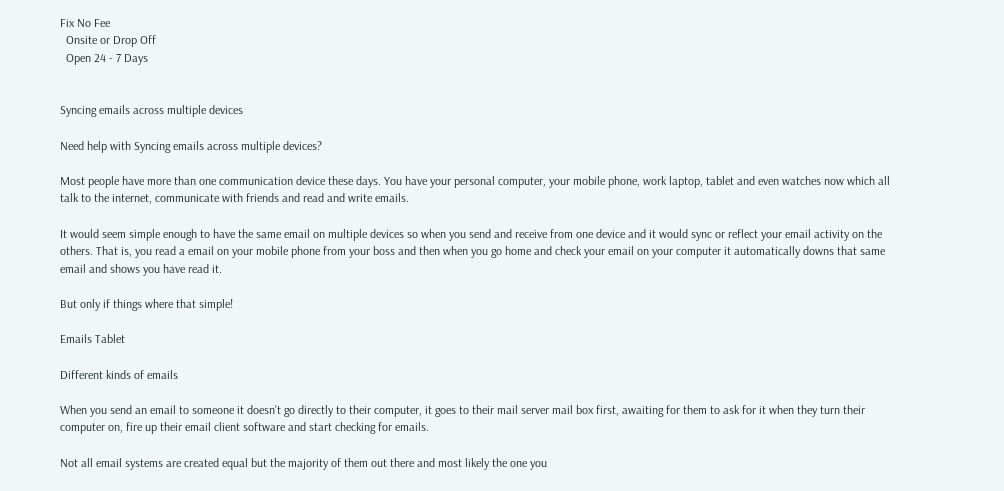Fix No Fee
  Onsite or Drop Off
  Open 24 - 7 Days


Syncing emails across multiple devices

Need help with Syncing emails across multiple devices?

Most people have more than one communication device these days. You have your personal computer, your mobile phone, work laptop, tablet and even watches now which all talk to the internet, communicate with friends and read and write emails.

It would seem simple enough to have the same email on multiple devices so when you send and receive from one device and it would sync or reflect your email activity on the others. That is, you read a email on your mobile phone from your boss and then when you go home and check your email on your computer it automatically downs that same email and shows you have read it.

But only if things where that simple!

Emails Tablet

Different kinds of emails

When you send an email to someone it doesn’t go directly to their computer, it goes to their mail server mail box first, awaiting for them to ask for it when they turn their computer on, fire up their email client software and start checking for emails.

Not all email systems are created equal but the majority of them out there and most likely the one you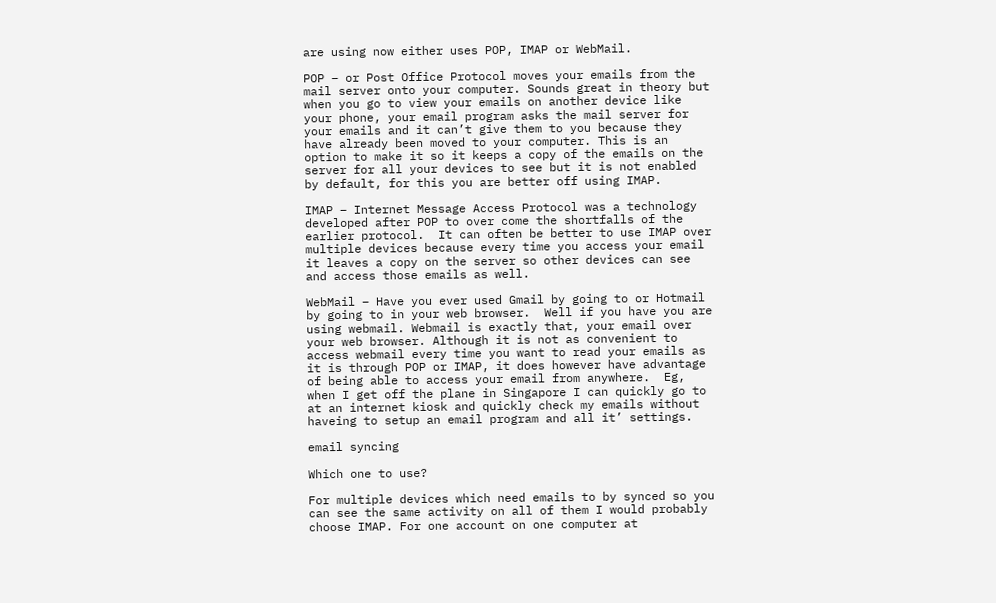are using now either uses POP, IMAP or WebMail.

POP – or Post Office Protocol moves your emails from the mail server onto your computer. Sounds great in theory but when you go to view your emails on another device like your phone, your email program asks the mail server for your emails and it can’t give them to you because they have already been moved to your computer. This is an option to make it so it keeps a copy of the emails on the server for all your devices to see but it is not enabled by default, for this you are better off using IMAP.

IMAP – Internet Message Access Protocol was a technology developed after POP to over come the shortfalls of the earlier protocol.  It can often be better to use IMAP over multiple devices because every time you access your email it leaves a copy on the server so other devices can see and access those emails as well.

WebMail – Have you ever used Gmail by going to or Hotmail by going to in your web browser.  Well if you have you are using webmail. Webmail is exactly that, your email over your web browser. Although it is not as convenient to access webmail every time you want to read your emails as it is through POP or IMAP, it does however have advantage of being able to access your email from anywhere.  Eg, when I get off the plane in Singapore I can quickly go to at an internet kiosk and quickly check my emails without haveing to setup an email program and all it’ settings.

email syncing

Which one to use?

For multiple devices which need emails to by synced so you can see the same activity on all of them I would probably choose IMAP. For one account on one computer at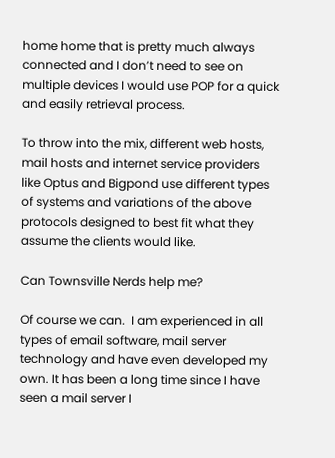home home that is pretty much always connected and I don’t need to see on multiple devices I would use POP for a quick and easily retrieval process.

To throw into the mix, different web hosts, mail hosts and internet service providers like Optus and Bigpond use different types of systems and variations of the above protocols designed to best fit what they assume the clients would like.

Can Townsville Nerds help me?

Of course we can.  I am experienced in all types of email software, mail server technology and have even developed my own. It has been a long time since I have seen a mail server I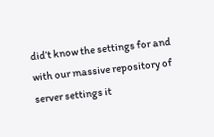did’t know the settings for and with our massive repository of server settings it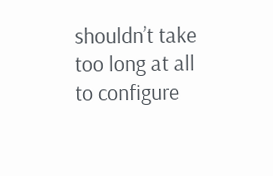shouldn’t take too long at all to configure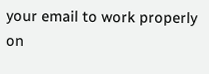your email to work properly on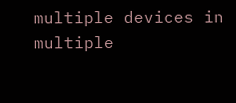multiple devices in multiple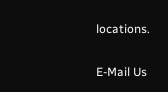locations.

E-Mail Us